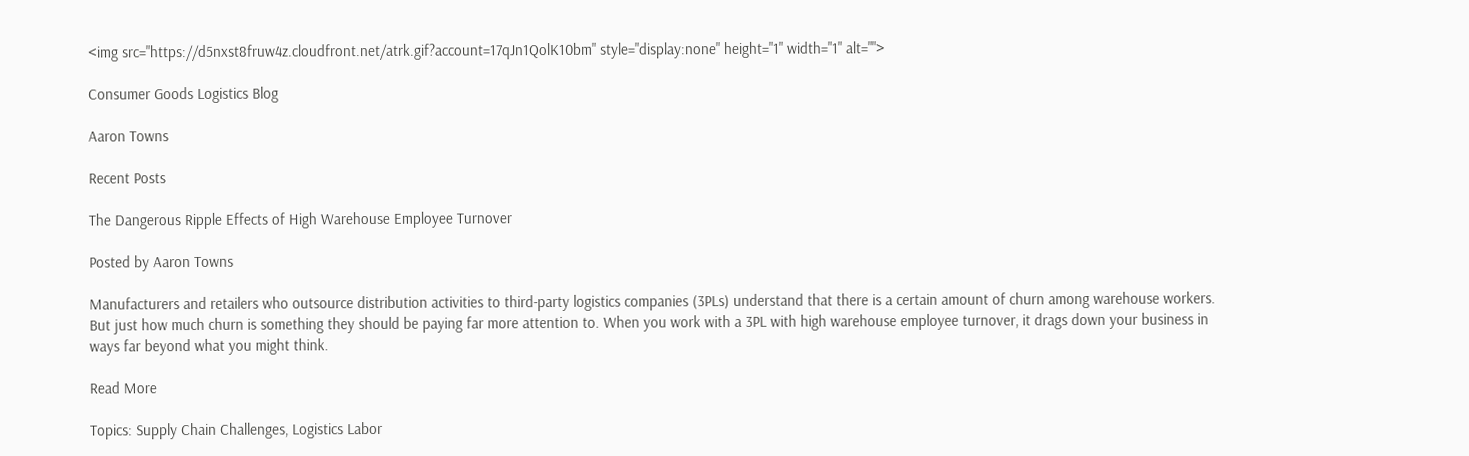<img src="https://d5nxst8fruw4z.cloudfront.net/atrk.gif?account=17qJn1QolK10bm" style="display:none" height="1" width="1" alt="">

Consumer Goods Logistics Blog

Aaron Towns

Recent Posts

The Dangerous Ripple Effects of High Warehouse Employee Turnover

Posted by Aaron Towns

Manufacturers and retailers who outsource distribution activities to third-party logistics companies (3PLs) understand that there is a certain amount of churn among warehouse workers. But just how much churn is something they should be paying far more attention to. When you work with a 3PL with high warehouse employee turnover, it drags down your business in ways far beyond what you might think.

Read More

Topics: Supply Chain Challenges, Logistics Labor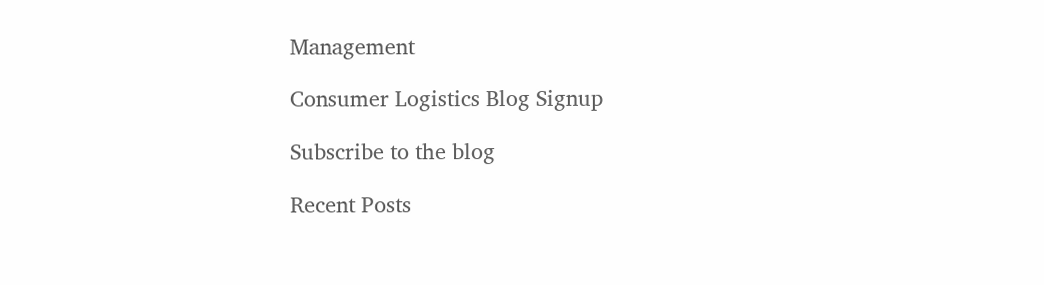Management

Consumer Logistics Blog Signup

Subscribe to the blog

Recent Posts